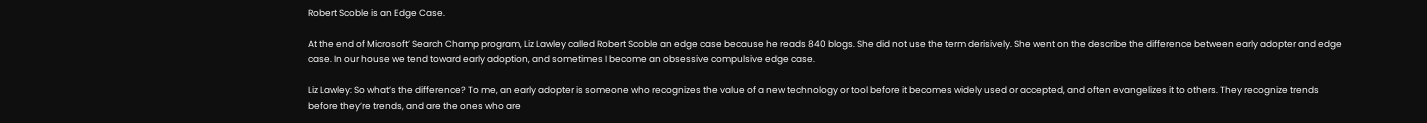Robert Scoble is an Edge Case.

At the end of Microsoft’ Search Champ program, Liz Lawley called Robert Scoble an edge case because he reads 840 blogs. She did not use the term derisively. She went on the describe the difference between early adopter and edge case. In our house we tend toward early adoption, and sometimes I become an obsessive compulsive edge case.

Liz Lawley: So what’s the difference? To me, an early adopter is someone who recognizes the value of a new technology or tool before it becomes widely used or accepted, and often evangelizes it to others. They recognize trends before they’re trends, and are the ones who are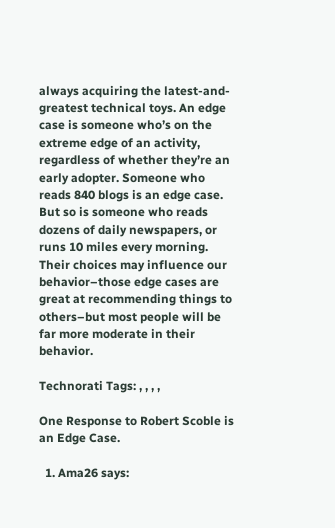always acquiring the latest-and-greatest technical toys. An edge case is someone who’s on the extreme edge of an activity, regardless of whether they’re an early adopter. Someone who reads 840 blogs is an edge case. But so is someone who reads dozens of daily newspapers, or runs 10 miles every morning. Their choices may influence our behavior–those edge cases are great at recommending things to others–but most people will be far more moderate in their behavior.

Technorati Tags: , , , ,

One Response to Robert Scoble is an Edge Case.

  1. Ama26 says: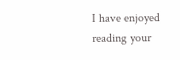I have enjoyed reading your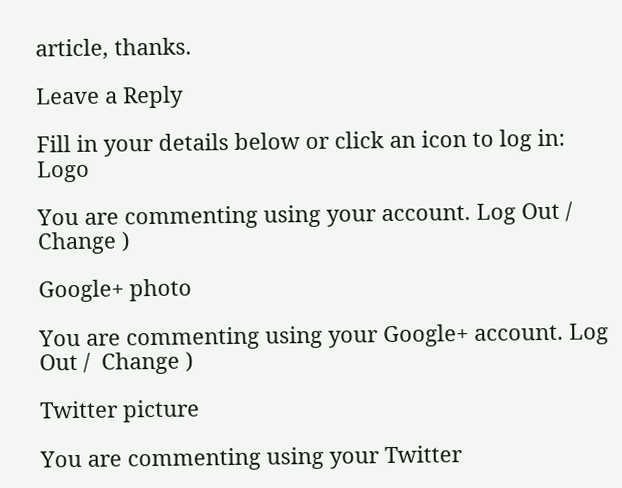article, thanks.

Leave a Reply

Fill in your details below or click an icon to log in: Logo

You are commenting using your account. Log Out /  Change )

Google+ photo

You are commenting using your Google+ account. Log Out /  Change )

Twitter picture

You are commenting using your Twitter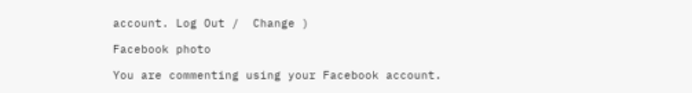account. Log Out /  Change )

Facebook photo

You are commenting using your Facebook account.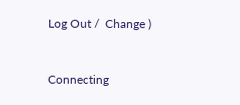Log Out /  Change )


Connecting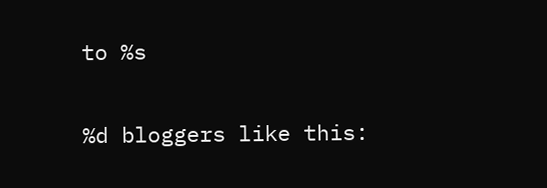to %s

%d bloggers like this: